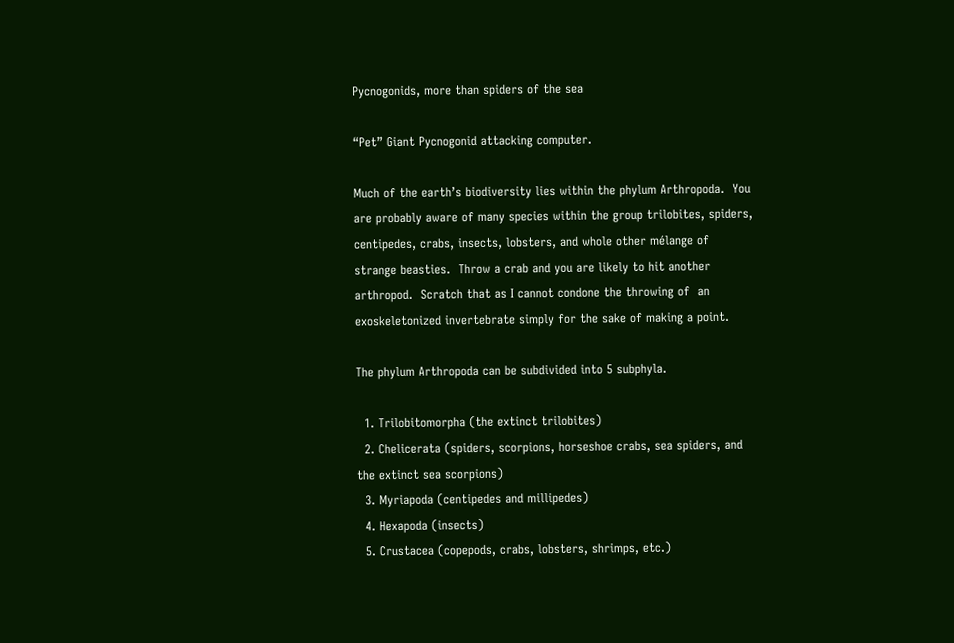Pycnogonids, more than spiders of the sea

“Pet” Giant Pycnogonid attacking computer.

Much of the earth’s biodiversity lies within the phylum Arthropoda.  You are probably aware of many species within the group trilobites, spiders, centipedes, crabs, insects, lobsters, and whole other mélange of strange beasties.  Throw a crab and you are likely to hit another arthropod.  Scratch that as I cannot condone the throwing of  an exoskeletonized invertebrate simply for the sake of making a point.

The phylum Arthropoda can be subdivided into 5 subphyla.

  1. Trilobitomorpha (the extinct trilobites)
  2. Chelicerata (spiders, scorpions, horseshoe crabs, sea spiders, and the extinct sea scorpions)
  3. Myriapoda (centipedes and millipedes)
  4. Hexapoda (insects)
  5. Crustacea (copepods, crabs, lobsters, shrimps, etc.)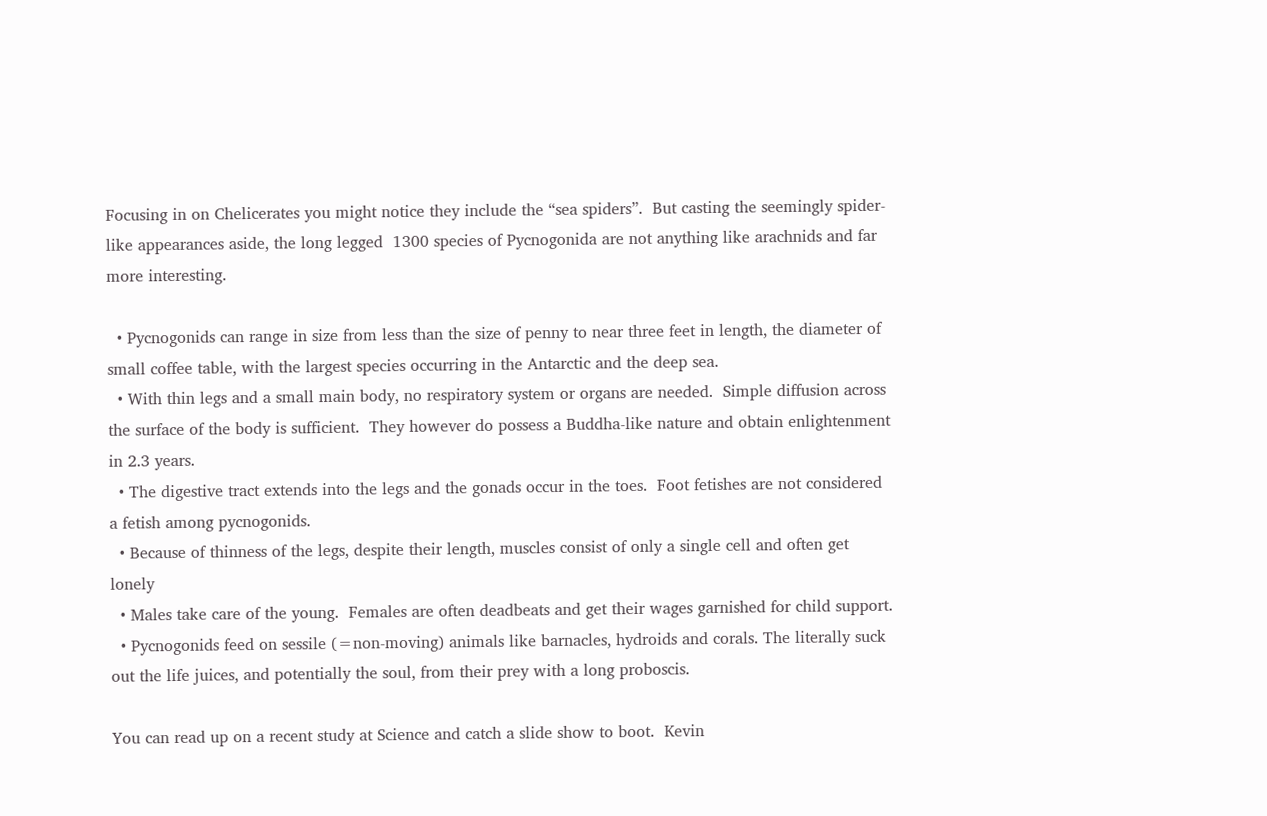Focusing in on Chelicerates you might notice they include the “sea spiders”.  But casting the seemingly spider-like appearances aside, the long legged  1300 species of Pycnogonida are not anything like arachnids and far more interesting.

  • Pycnogonids can range in size from less than the size of penny to near three feet in length, the diameter of small coffee table, with the largest species occurring in the Antarctic and the deep sea.
  • With thin legs and a small main body, no respiratory system or organs are needed.  Simple diffusion across the surface of the body is sufficient.  They however do possess a Buddha-like nature and obtain enlightenment in 2.3 years.
  • The digestive tract extends into the legs and the gonads occur in the toes.  Foot fetishes are not considered a fetish among pycnogonids.
  • Because of thinness of the legs, despite their length, muscles consist of only a single cell and often get lonely
  • Males take care of the young.  Females are often deadbeats and get their wages garnished for child support.
  • Pycnogonids feed on sessile (=non-moving) animals like barnacles, hydroids and corals. The literally suck out the life juices, and potentially the soul, from their prey with a long proboscis.

You can read up on a recent study at Science and catch a slide show to boot.  Kevin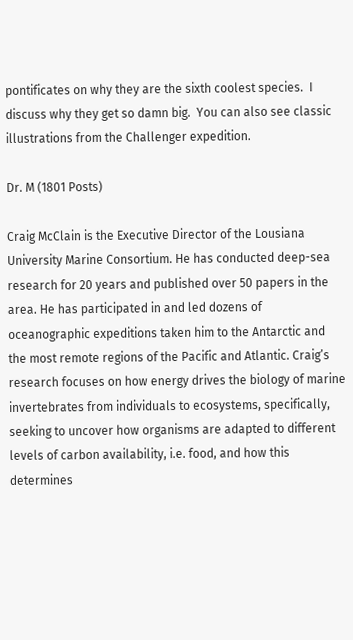pontificates on why they are the sixth coolest species.  I discuss why they get so damn big.  You can also see classic illustrations from the Challenger expedition.

Dr. M (1801 Posts)

Craig McClain is the Executive Director of the Lousiana University Marine Consortium. He has conducted deep-sea research for 20 years and published over 50 papers in the area. He has participated in and led dozens of oceanographic expeditions taken him to the Antarctic and the most remote regions of the Pacific and Atlantic. Craig’s research focuses on how energy drives the biology of marine invertebrates from individuals to ecosystems, specifically, seeking to uncover how organisms are adapted to different levels of carbon availability, i.e. food, and how this determines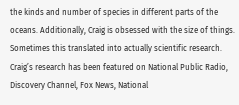the kinds and number of species in different parts of the oceans. Additionally, Craig is obsessed with the size of things. Sometimes this translated into actually scientific research. Craig’s research has been featured on National Public Radio, Discovery Channel, Fox News, National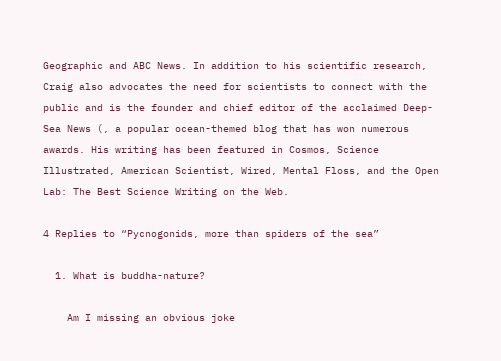Geographic and ABC News. In addition to his scientific research, Craig also advocates the need for scientists to connect with the public and is the founder and chief editor of the acclaimed Deep-Sea News (, a popular ocean-themed blog that has won numerous awards. His writing has been featured in Cosmos, Science Illustrated, American Scientist, Wired, Mental Floss, and the Open Lab: The Best Science Writing on the Web.

4 Replies to “Pycnogonids, more than spiders of the sea”

  1. What is buddha-nature?

    Am I missing an obvious joke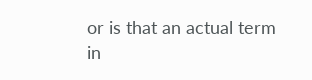or is that an actual term in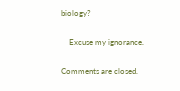biology?

    Excuse my ignorance.

Comments are closed.